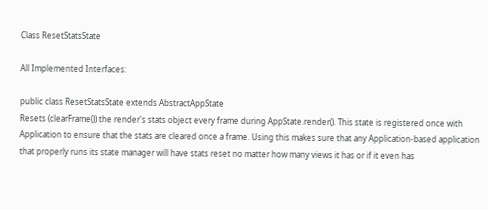Class ResetStatsState

All Implemented Interfaces:

public class ResetStatsState extends AbstractAppState
Resets (clearFrame()) the render's stats object every frame during AppState.render(). This state is registered once with Application to ensure that the stats are cleared once a frame. Using this makes sure that any Application-based application that properly runs its state manager will have stats reset no matter how many views it has or if it even has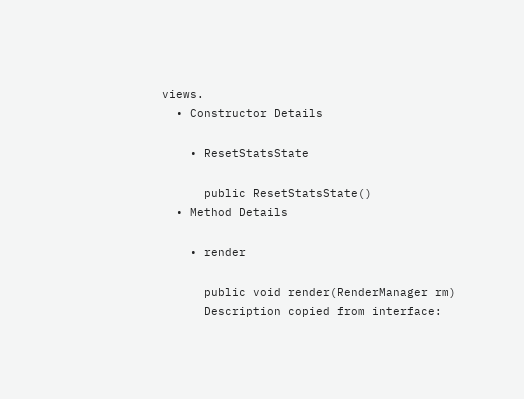views.
  • Constructor Details

    • ResetStatsState

      public ResetStatsState()
  • Method Details

    • render

      public void render(RenderManager rm)
      Description copied from interface: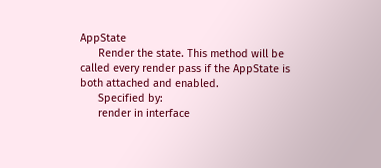AppState
      Render the state. This method will be called every render pass if the AppState is both attached and enabled.
      Specified by:
      render in interface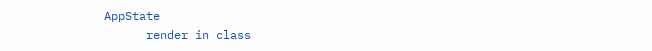AppState
      render in class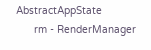AbstractAppState
      rm - RenderManager